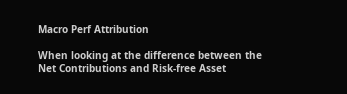Macro Perf Attribution

When looking at the difference between the Net Contributions and Risk-free Asset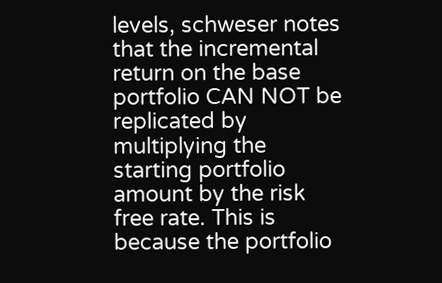levels, schweser notes that the incremental return on the base portfolio CAN NOT be replicated by multiplying the starting portfolio amount by the risk free rate. This is because the portfolio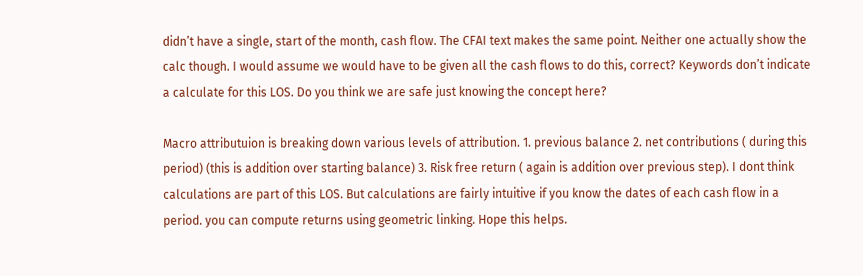didn’t have a single, start of the month, cash flow. The CFAI text makes the same point. Neither one actually show the calc though. I would assume we would have to be given all the cash flows to do this, correct? Keywords don’t indicate a calculate for this LOS. Do you think we are safe just knowing the concept here?

Macro attributuion is breaking down various levels of attribution. 1. previous balance 2. net contributions ( during this period) (this is addition over starting balance) 3. Risk free return ( again is addition over previous step). I dont think calculations are part of this LOS. But calculations are fairly intuitive if you know the dates of each cash flow in a period. you can compute returns using geometric linking. Hope this helps.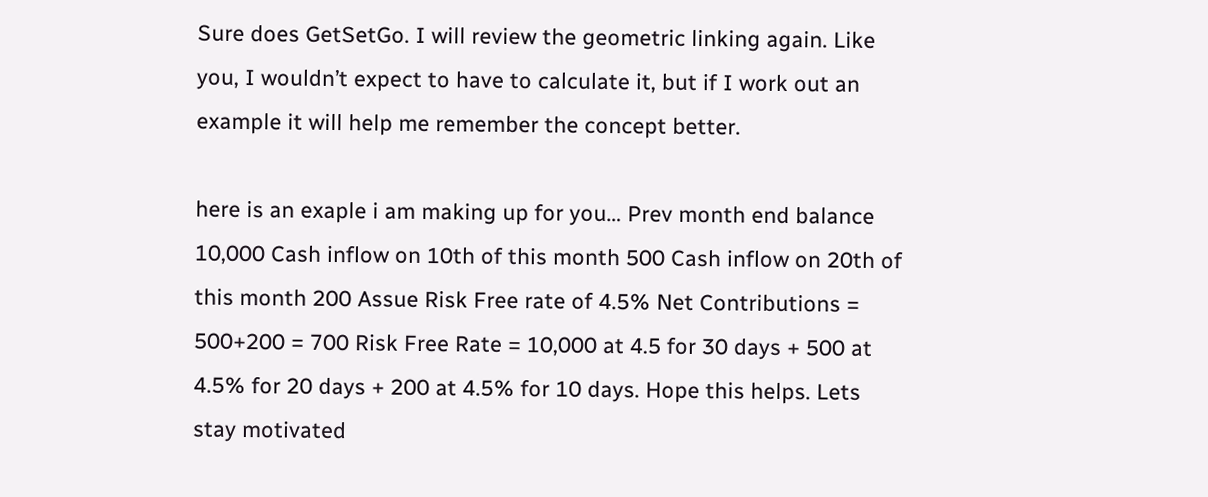Sure does GetSetGo. I will review the geometric linking again. Like you, I wouldn’t expect to have to calculate it, but if I work out an example it will help me remember the concept better.

here is an exaple i am making up for you… Prev month end balance 10,000 Cash inflow on 10th of this month 500 Cash inflow on 20th of this month 200 Assue Risk Free rate of 4.5% Net Contributions = 500+200 = 700 Risk Free Rate = 10,000 at 4.5 for 30 days + 500 at 4.5% for 20 days + 200 at 4.5% for 10 days. Hope this helps. Lets stay motivated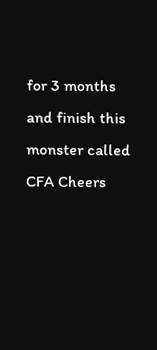for 3 months and finish this monster called CFA Cheers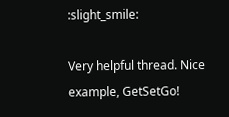:slight_smile:

Very helpful thread. Nice example, GetSetGo!